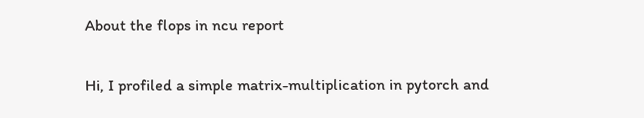About the flops in ncu report

Hi, I profiled a simple matrix-multiplication in pytorch and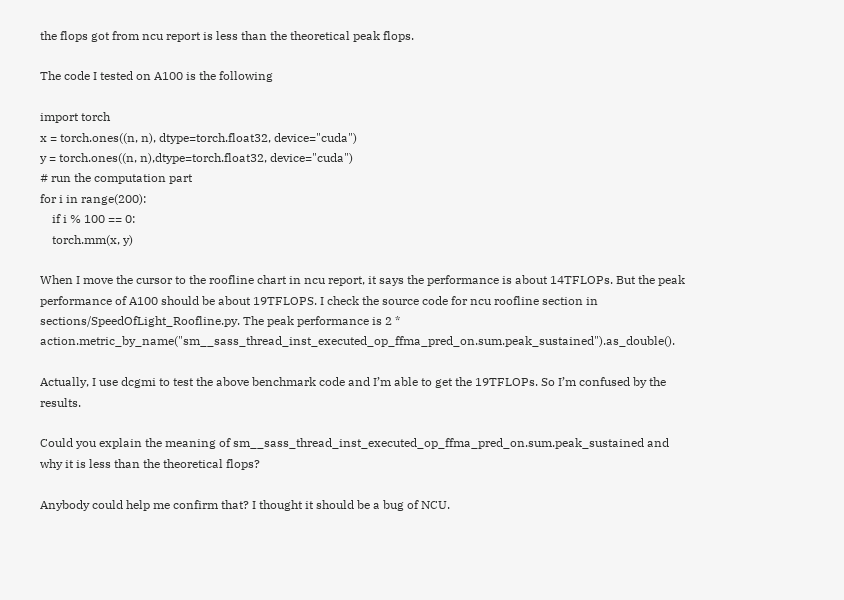the flops got from ncu report is less than the theoretical peak flops.

The code I tested on A100 is the following

import torch
x = torch.ones((n, n), dtype=torch.float32, device="cuda")
y = torch.ones((n, n),dtype=torch.float32, device="cuda")
# run the computation part
for i in range(200):
    if i % 100 == 0:
    torch.mm(x, y)

When I move the cursor to the roofline chart in ncu report, it says the performance is about 14TFLOPs. But the peak performance of A100 should be about 19TFLOPS. I check the source code for ncu roofline section in sections/SpeedOfLight_Roofline.py. The peak performance is 2 * action.metric_by_name("sm__sass_thread_inst_executed_op_ffma_pred_on.sum.peak_sustained").as_double().

Actually, I use dcgmi to test the above benchmark code and I’m able to get the 19TFLOPs. So I’m confused by the results.

Could you explain the meaning of sm__sass_thread_inst_executed_op_ffma_pred_on.sum.peak_sustained and why it is less than the theoretical flops?

Anybody could help me confirm that? I thought it should be a bug of NCU.